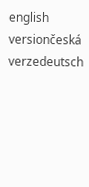english versiončeská verzedeutsch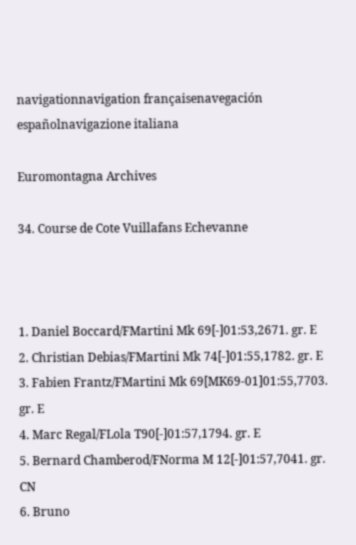navigationnavigation françaisenavegación españolnavigazione italiana

Euromontagna Archives

34. Course de Cote Vuillafans Echevanne



1. Daniel Boccard/FMartini Mk 69[-]01:53,2671. gr. E
2. Christian Debias/FMartini Mk 74[-]01:55,1782. gr. E
3. Fabien Frantz/FMartini Mk 69[MK69-01]01:55,7703. gr. E
4. Marc Regal/FLola T90[-]01:57,1794. gr. E
5. Bernard Chamberod/FNorma M 12[-]01:57,7041. gr. CN
6. Bruno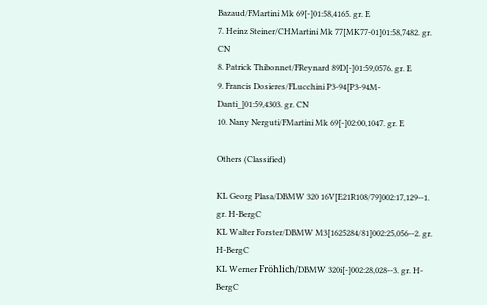Bazaud/FMartini Mk 69[-]01:58,4165. gr. E
7. Heinz Steiner/CHMartini Mk 77[MK77-01]01:58,7482. gr. CN
8. Patrick Thibonnet/FReynard 89D[-]01:59,0576. gr. E
9. Francis Dosieres/FLucchini P3-94[P3-94M-Danti_]01:59,4303. gr. CN
10. Nany Nerguti/FMartini Mk 69[-]02:00,1047. gr. E

Others (Classified)

KL Georg Plasa/DBMW 320 16V[E21R108/79]002:17,129--1. gr. H-BergC
KL Walter Forster/DBMW M3[1625284/81]002:25,056--2. gr. H-BergC
KL Werner Fröhlich/DBMW 320i[-]002:28,028--3. gr. H-BergC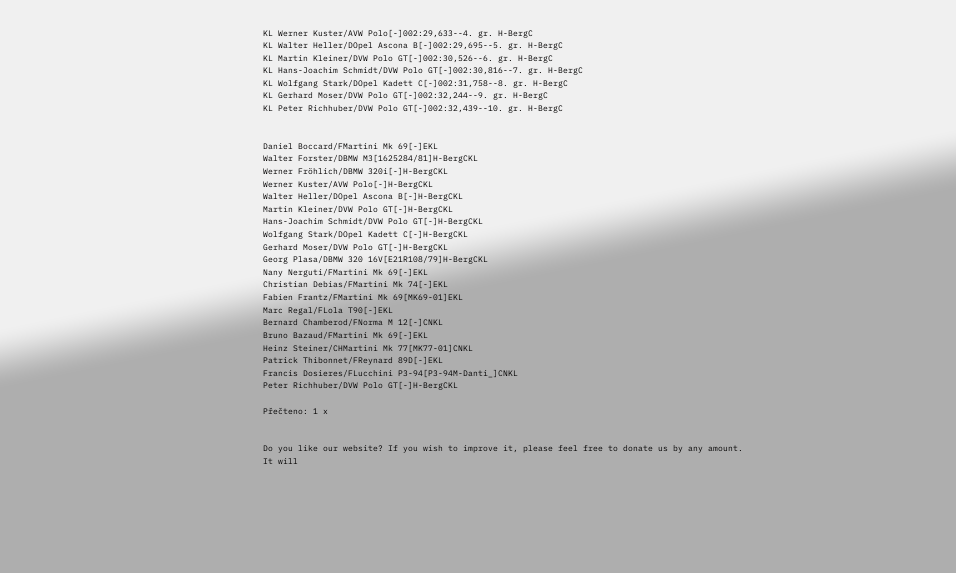KL Werner Kuster/AVW Polo[-]002:29,633--4. gr. H-BergC
KL Walter Heller/DOpel Ascona B[-]002:29,695--5. gr. H-BergC
KL Martin Kleiner/DVW Polo GT[-]002:30,526--6. gr. H-BergC
KL Hans-Joachim Schmidt/DVW Polo GT[-]002:30,816--7. gr. H-BergC
KL Wolfgang Stark/DOpel Kadett C[-]002:31,758--8. gr. H-BergC
KL Gerhard Moser/DVW Polo GT[-]002:32,244--9. gr. H-BergC
KL Peter Richhuber/DVW Polo GT[-]002:32,439--10. gr. H-BergC


Daniel Boccard/FMartini Mk 69[-]EKL
Walter Forster/DBMW M3[1625284/81]H-BergCKL
Werner Fröhlich/DBMW 320i[-]H-BergCKL
Werner Kuster/AVW Polo[-]H-BergCKL
Walter Heller/DOpel Ascona B[-]H-BergCKL
Martin Kleiner/DVW Polo GT[-]H-BergCKL
Hans-Joachim Schmidt/DVW Polo GT[-]H-BergCKL
Wolfgang Stark/DOpel Kadett C[-]H-BergCKL
Gerhard Moser/DVW Polo GT[-]H-BergCKL
Georg Plasa/DBMW 320 16V[E21R108/79]H-BergCKL
Nany Nerguti/FMartini Mk 69[-]EKL
Christian Debias/FMartini Mk 74[-]EKL
Fabien Frantz/FMartini Mk 69[MK69-01]EKL
Marc Regal/FLola T90[-]EKL
Bernard Chamberod/FNorma M 12[-]CNKL
Bruno Bazaud/FMartini Mk 69[-]EKL
Heinz Steiner/CHMartini Mk 77[MK77-01]CNKL
Patrick Thibonnet/FReynard 89D[-]EKL
Francis Dosieres/FLucchini P3-94[P3-94M-Danti_]CNKL
Peter Richhuber/DVW Polo GT[-]H-BergCKL

Přečteno: 1 x


Do you like our website? If you wish to improve it, please feel free to donate us by any amount.
It will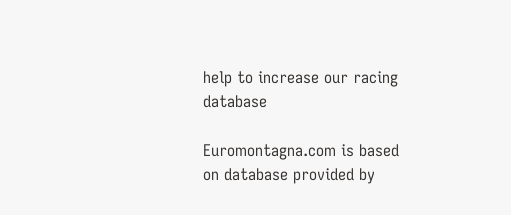help to increase our racing database

Euromontagna.com is based on database provided by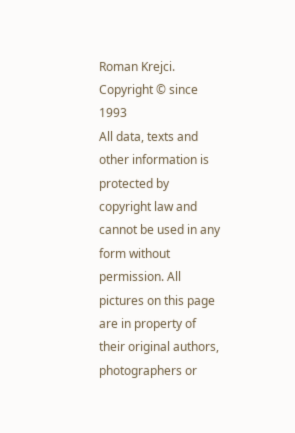Roman Krejci. Copyright © since 1993
All data, texts and other information is protected by copyright law and cannot be used in any form without permission. All pictures on this page are in property of their original authors, photographers or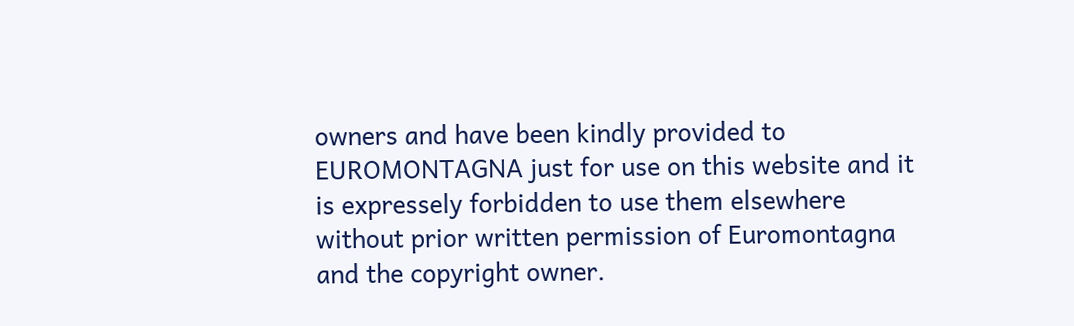owners and have been kindly provided to EUROMONTAGNA just for use on this website and it is expressely forbidden to use them elsewhere without prior written permission of Euromontagna and the copyright owner.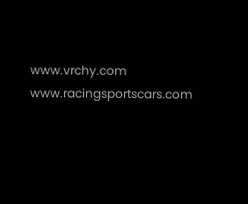www.vrchy.com  www.racingsportscars.com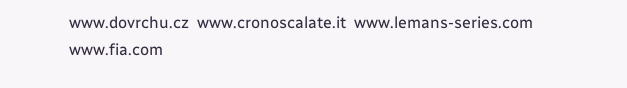www.dovrchu.cz  www.cronoscalate.it  www.lemans-series.com  www.fia.com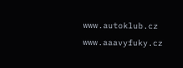www.autoklub.cz  www.aaavyfuky.cz